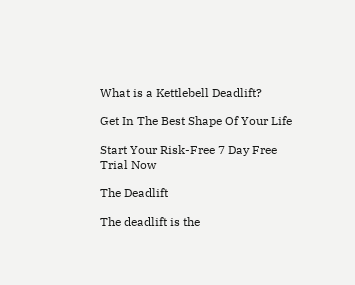What is a Kettlebell Deadlift?

Get In The Best Shape Of Your Life

Start Your Risk-Free 7 Day Free Trial Now

The Deadlift

The deadlift is the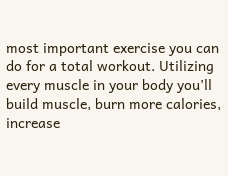most important exercise you can do for a total workout. Utilizing every muscle in your body you’ll build muscle, burn more calories, increase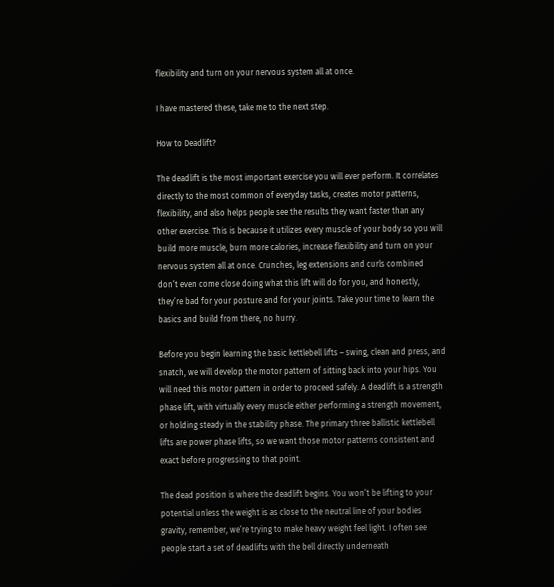flexibility and turn on your nervous system all at once.

I have mastered these, take me to the next step.

How to Deadlift?

The deadlift is the most important exercise you will ever perform. It correlates directly to the most common of everyday tasks, creates motor patterns, flexibility, and also helps people see the results they want faster than any other exercise. This is because it utilizes every muscle of your body so you will build more muscle, burn more calories, increase flexibility and turn on your nervous system all at once. Crunches, leg extensions and curls combined don’t even come close doing what this lift will do for you, and honestly, they’re bad for your posture and for your joints. Take your time to learn the basics and build from there, no hurry.

Before you begin learning the basic kettlebell lifts – swing, clean and press, and snatch, we will develop the motor pattern of sitting back into your hips. You will need this motor pattern in order to proceed safely. A deadlift is a strength phase lift, with virtually every muscle either performing a strength movement, or holding steady in the stability phase. The primary three ballistic kettlebell lifts are power phase lifts, so we want those motor patterns consistent and exact before progressing to that point.

The dead position is where the deadlift begins. You won’t be lifting to your potential unless the weight is as close to the neutral line of your bodies gravity, remember, we’re trying to make heavy weight feel light. I often see people start a set of deadlifts with the bell directly underneath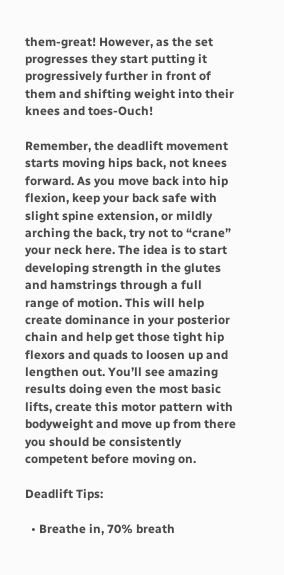them-great! However, as the set progresses they start putting it progressively further in front of them and shifting weight into their knees and toes-Ouch!

Remember, the deadlift movement starts moving hips back, not knees forward. As you move back into hip flexion, keep your back safe with slight spine extension, or mildly arching the back, try not to “crane” your neck here. The idea is to start developing strength in the glutes and hamstrings through a full range of motion. This will help create dominance in your posterior chain and help get those tight hip flexors and quads to loosen up and lengthen out. You’ll see amazing results doing even the most basic lifts, create this motor pattern with bodyweight and move up from there you should be consistently competent before moving on.

Deadlift Tips:

  • Breathe in, 70% breath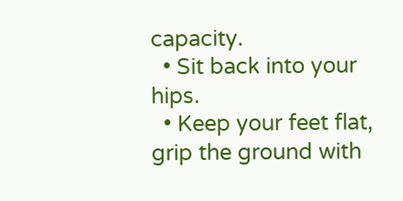capacity.
  • Sit back into your hips.
  • Keep your feet flat, grip the ground with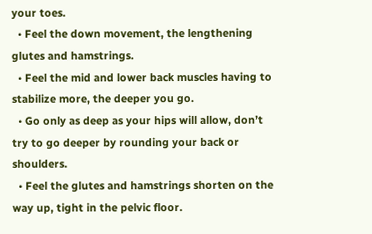your toes.
  • Feel the down movement, the lengthening glutes and hamstrings.
  • Feel the mid and lower back muscles having to stabilize more, the deeper you go.
  • Go only as deep as your hips will allow, don’t try to go deeper by rounding your back or shoulders.
  • Feel the glutes and hamstrings shorten on the way up, tight in the pelvic floor.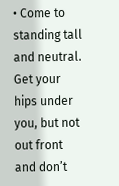• Come to standing tall and neutral. Get your hips under you, but not out front and don’t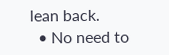lean back.
  • No need to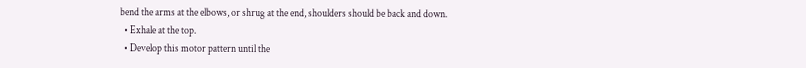bend the arms at the elbows, or shrug at the end, shoulders should be back and down.
  • Exhale at the top.
  • Develop this motor pattern until the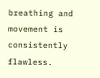breathing and movement is consistently flawless.